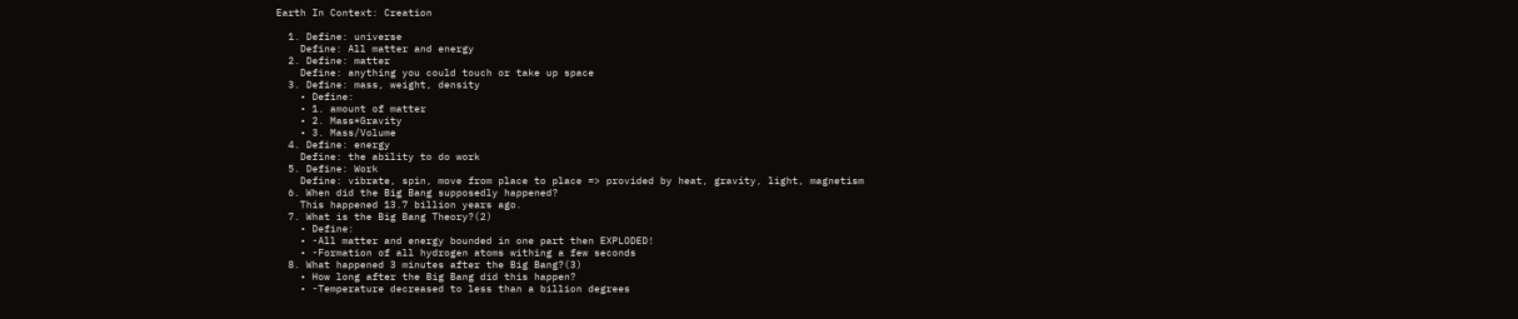Earth In Context: Creation

  1. Define: universe
    Define: All matter and energy
  2. Define: matter
    Define: anything you could touch or take up space
  3. Define: mass, weight, density
    • Define:
    • 1. amount of matter
    • 2. Mass*Gravity
    • 3. Mass/Volume
  4. Define: energy
    Define: the ability to do work
  5. Define: Work
    Define: vibrate, spin, move from place to place => provided by heat, gravity, light, magnetism
  6. When did the Big Bang supposedly happened?
    This happened 13.7 billion years ago.
  7. What is the Big Bang Theory?(2)
    • Define:
    • -All matter and energy bounded in one part then EXPLODED!
    • -Formation of all hydrogen atoms withing a few seconds
  8. What happened 3 minutes after the Big Bang?(3)
    • How long after the Big Bang did this happen?
    • -Temperature decreased to less than a billion degrees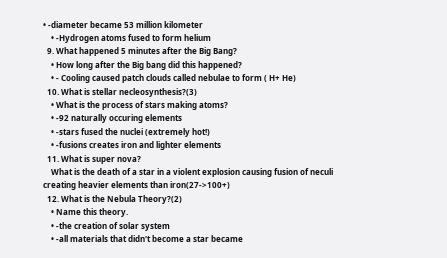• -diameter became 53 million kilometer
    • -Hydrogen atoms fused to form helium
  9. What happened 5 minutes after the Big Bang?
    • How long after the Big bang did this happened?
    • - Cooling caused patch clouds called nebulae to form ( H+ He)
  10. What is stellar necleosynthesis?(3)
    • What is the process of stars making atoms?
    • -92 naturally occuring elements
    • -stars fused the nuclei (extremely hot!)
    • -fusions creates iron and lighter elements
  11. What is super nova?
    What is the death of a star in a violent explosion causing fusion of neculi creating heavier elements than iron(27->100+)
  12. What is the Nebula Theory?(2)
    • Name this theory.
    • -the creation of solar system
    • -all materials that didn't become a star became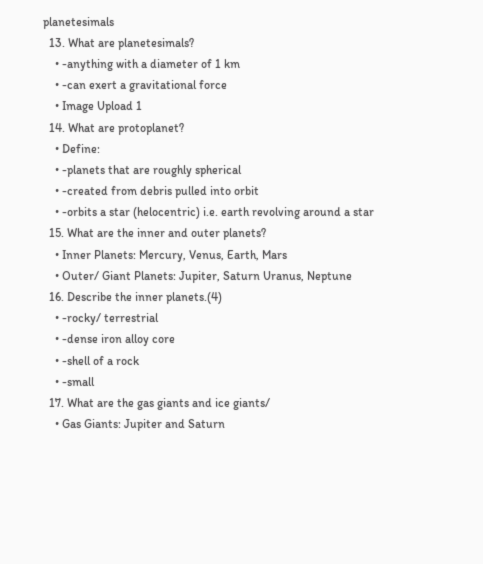planetesimals
  13. What are planetesimals?
    • -anything with a diameter of 1 km
    • -can exert a gravitational force
    • Image Upload 1
  14. What are protoplanet?
    • Define:
    • -planets that are roughly spherical
    • -created from debris pulled into orbit
    • -orbits a star (helocentric) i.e. earth revolving around a star
  15. What are the inner and outer planets?
    • Inner Planets: Mercury, Venus, Earth, Mars
    • Outer/ Giant Planets: Jupiter, Saturn Uranus, Neptune
  16. Describe the inner planets.(4)
    • -rocky/ terrestrial
    • -dense iron alloy core
    • -shell of a rock
    • -small
  17. What are the gas giants and ice giants/
    • Gas Giants: Jupiter and Saturn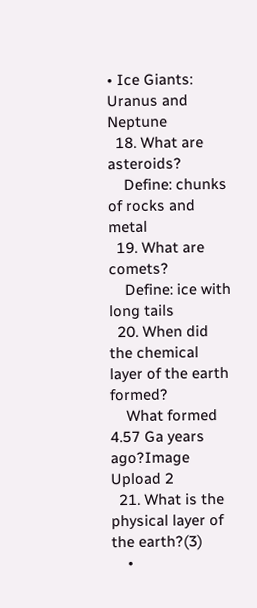• Ice Giants: Uranus and Neptune
  18. What are asteroids?
    Define: chunks of rocks and metal
  19. What are comets?
    Define: ice with long tails
  20. When did the chemical layer of the earth formed?
    What formed 4.57 Ga years ago?Image Upload 2
  21. What is the physical layer of the earth?(3)
    •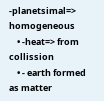-planetsimal=> homogeneous
    • -heat=> from collission
    • - earth formed as matter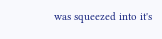was squeezed into it's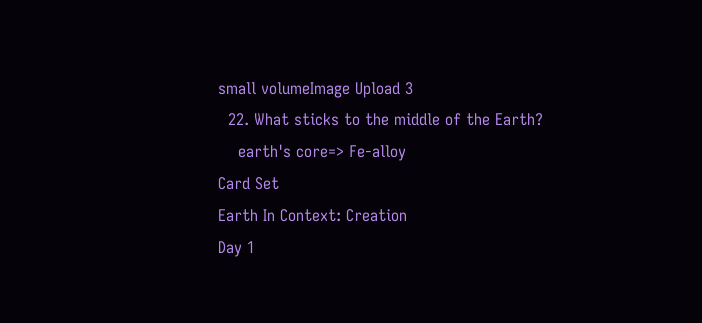small volumeImage Upload 3
  22. What sticks to the middle of the Earth?
    earth's core=> Fe-alloy
Card Set
Earth In Context: Creation
Day 1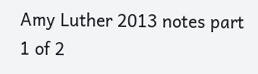Amy Luther 2013 notes part 1 of 2